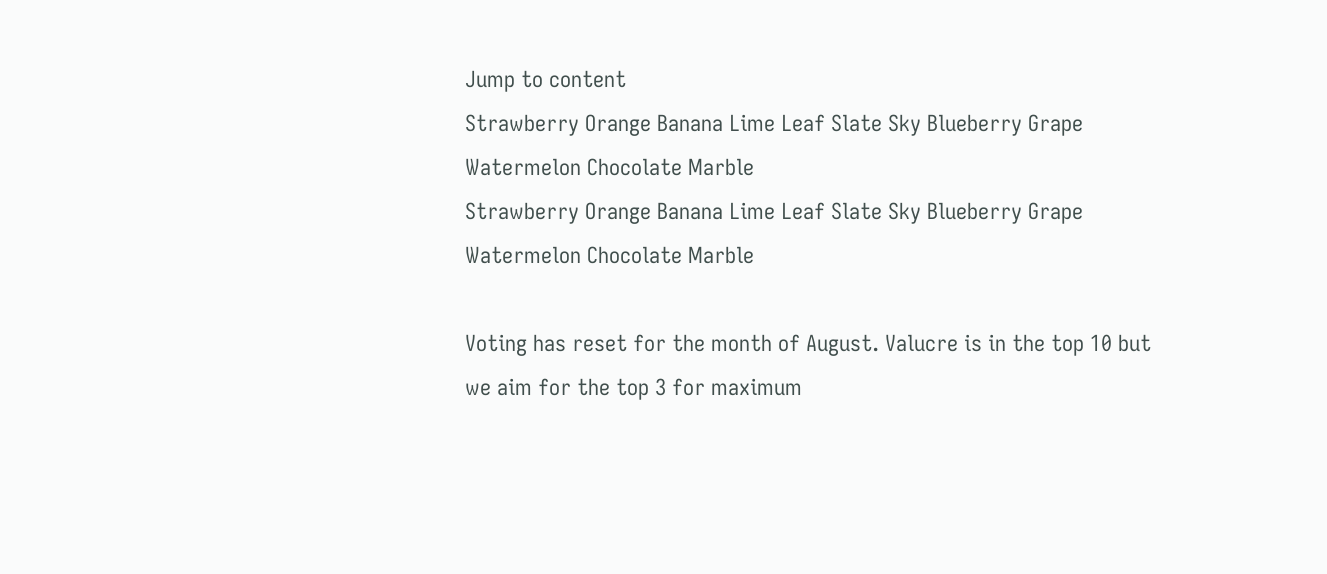Jump to content
Strawberry Orange Banana Lime Leaf Slate Sky Blueberry Grape Watermelon Chocolate Marble
Strawberry Orange Banana Lime Leaf Slate Sky Blueberry Grape Watermelon Chocolate Marble

Voting has reset for the month of August. Valucre is in the top 10 but we aim for the top 3 for maximum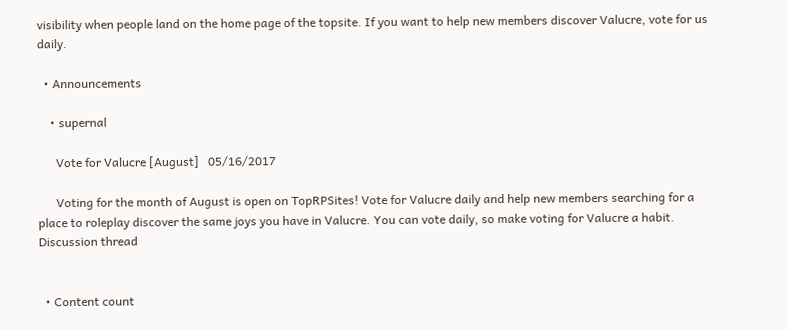visibility when people land on the home page of the topsite. If you want to help new members discover Valucre, vote for us daily.

  • Announcements

    • supernal

      Vote for Valucre [August]   05/16/2017

      Voting for the month of August is open on TopRPSites! Vote for Valucre daily and help new members searching for a place to roleplay discover the same joys you have in Valucre. You can vote daily, so make voting for Valucre a habit. Discussion thread


  • Content count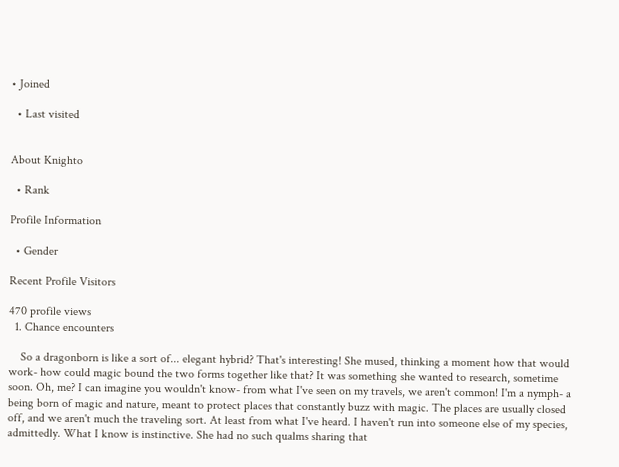• Joined

  • Last visited


About Knighto

  • Rank

Profile Information

  • Gender

Recent Profile Visitors

470 profile views
  1. Chance encounters

    So a dragonborn is like a sort of... elegant hybrid? That's interesting! She mused, thinking a moment how that would work- how could magic bound the two forms together like that? It was something she wanted to research, sometime soon. Oh, me? I can imagine you wouldn't know- from what I've seen on my travels, we aren't common! I'm a nymph- a being born of magic and nature, meant to protect places that constantly buzz with magic. The places are usually closed off, and we aren't much the traveling sort. At least from what I've heard. I haven't run into someone else of my species, admittedly. What I know is instinctive. She had no such qualms sharing that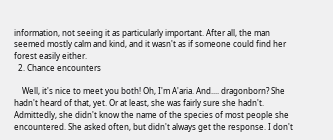information, not seeing it as particularly important. After all, the man seemed mostly calm and kind, and it wasn't as if someone could find her forest easily either.
  2. Chance encounters

    Well, it's nice to meet you both! Oh, I'm A'aria. And.... dragonborn? She hadn't heard of that, yet. Or at least, she was fairly sure she hadn't. Admittedly, she didn't know the name of the species of most people she encountered. She asked often, but didn't always get the response. I don't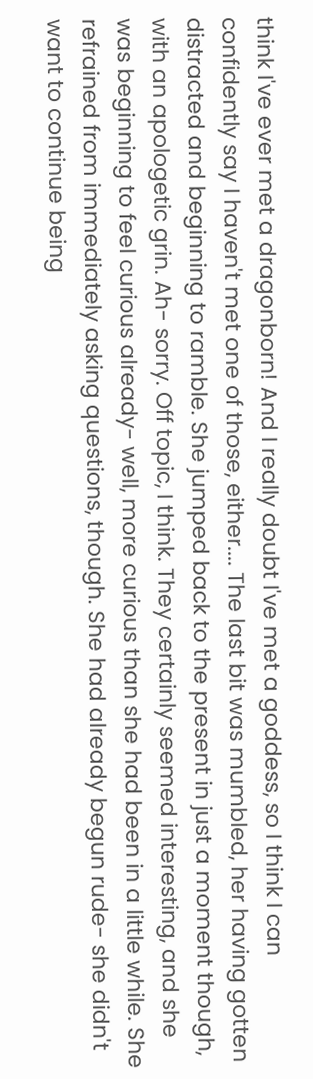think I've ever met a dragonborn! And I really doubt I've met a goddess, so I think I can confidently say I haven't met one of those, either.... The last bit was mumbled, her having gotten distracted and beginning to ramble. She jumped back to the present in just a moment though, with an apologetic grin. Ah- sorry. Off topic, I think. They certainly seemed interesting, and she was beginning to feel curious already- well, more curious than she had been in a little while. She refrained from immediately asking questions, though. She had already begun rude- she didn't want to continue being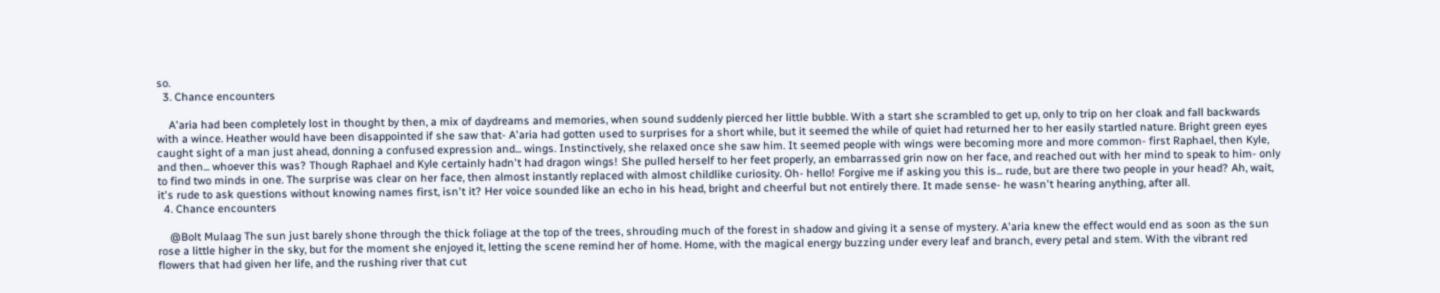so.
  3. Chance encounters

    A'aria had been completely lost in thought by then, a mix of daydreams and memories, when sound suddenly pierced her little bubble. With a start she scrambled to get up, only to trip on her cloak and fall backwards with a wince. Heather would have been disappointed if she saw that- A'aria had gotten used to surprises for a short while, but it seemed the while of quiet had returned her to her easily startled nature. Bright green eyes caught sight of a man just ahead, donning a confused expression and... wings. Instinctively, she relaxed once she saw him. It seemed people with wings were becoming more and more common- first Raphael, then Kyle, and then... whoever this was? Though Raphael and Kyle certainly hadn't had dragon wings! She pulled herself to her feet properly, an embarrassed grin now on her face, and reached out with her mind to speak to him- only to find two minds in one. The surprise was clear on her face, then almost instantly replaced with almost childlike curiosity. Oh- hello! Forgive me if asking you this is... rude, but are there two people in your head? Ah, wait, it's rude to ask questions without knowing names first, isn't it? Her voice sounded like an echo in his head, bright and cheerful but not entirely there. It made sense- he wasn't hearing anything, after all.
  4. Chance encounters

    @Bolt Mulaag The sun just barely shone through the thick foliage at the top of the trees, shrouding much of the forest in shadow and giving it a sense of mystery. A'aria knew the effect would end as soon as the sun rose a little higher in the sky, but for the moment she enjoyed it, letting the scene remind her of home. Home, with the magical energy buzzing under every leaf and branch, every petal and stem. With the vibrant red flowers that had given her life, and the rushing river that cut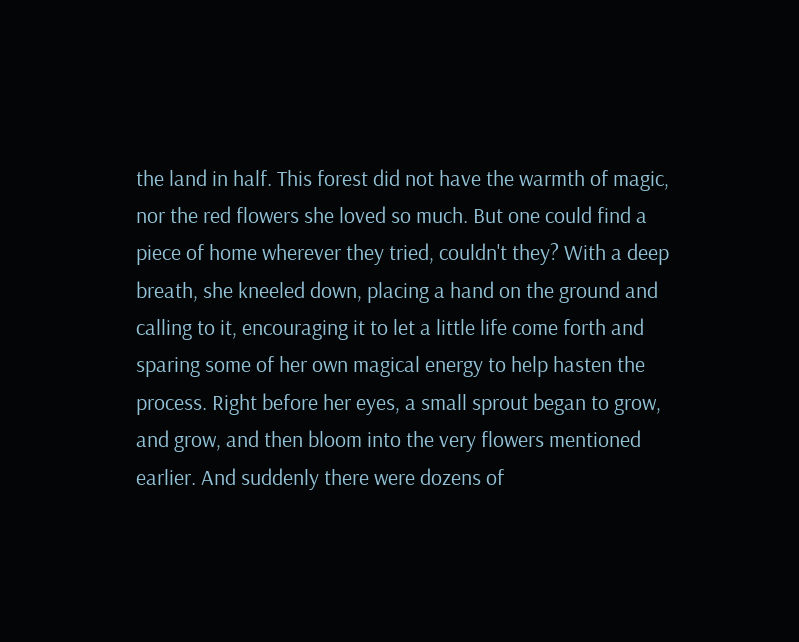the land in half. This forest did not have the warmth of magic, nor the red flowers she loved so much. But one could find a piece of home wherever they tried, couldn't they? With a deep breath, she kneeled down, placing a hand on the ground and calling to it, encouraging it to let a little life come forth and sparing some of her own magical energy to help hasten the process. Right before her eyes, a small sprout began to grow, and grow, and then bloom into the very flowers mentioned earlier. And suddenly there were dozens of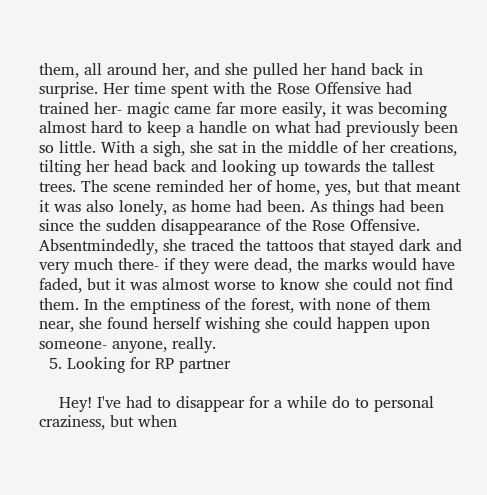them, all around her, and she pulled her hand back in surprise. Her time spent with the Rose Offensive had trained her- magic came far more easily, it was becoming almost hard to keep a handle on what had previously been so little. With a sigh, she sat in the middle of her creations, tilting her head back and looking up towards the tallest trees. The scene reminded her of home, yes, but that meant it was also lonely, as home had been. As things had been since the sudden disappearance of the Rose Offensive. Absentmindedly, she traced the tattoos that stayed dark and very much there- if they were dead, the marks would have faded, but it was almost worse to know she could not find them. In the emptiness of the forest, with none of them near, she found herself wishing she could happen upon someone- anyone, really.
  5. Looking for RP partner

    Hey! I've had to disappear for a while do to personal craziness, but when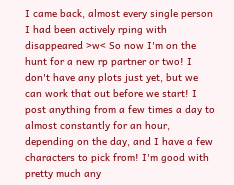I came back, almost every single person I had been actively rping with disappeared >w< So now I'm on the hunt for a new rp partner or two! I don't have any plots just yet, but we can work that out before we start! I post anything from a few times a day to almost constantly for an hour, depending on the day, and I have a few characters to pick from! I'm good with pretty much any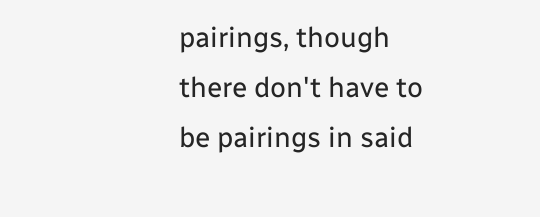pairings, though there don't have to be pairings in said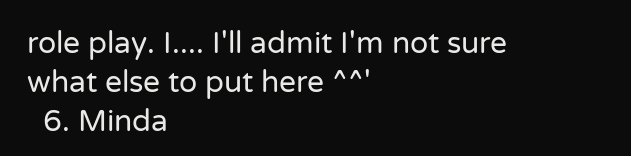role play. I.... I'll admit I'm not sure what else to put here ^^'
  6. Minda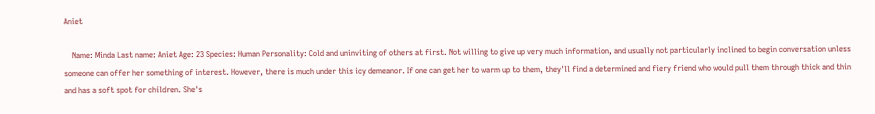Aniet

    Name: Minda Last name: Aniet Age: 23 Species: Human Personality: Cold and uninviting of others at first. Not willing to give up very much information, and usually not particularly inclined to begin conversation unless someone can offer her something of interest. However, there is much under this icy demeanor. If one can get her to warm up to them, they'll find a determined and fiery friend who would pull them through thick and thin and has a soft spot for children. She's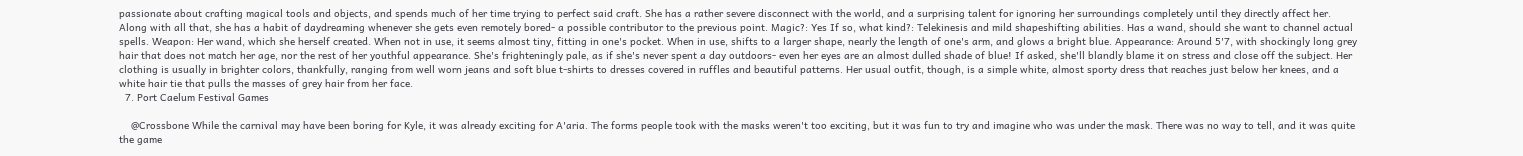passionate about crafting magical tools and objects, and spends much of her time trying to perfect said craft. She has a rather severe disconnect with the world, and a surprising talent for ignoring her surroundings completely until they directly affect her. Along with all that, she has a habit of daydreaming whenever she gets even remotely bored- a possible contributor to the previous point. Magic?: Yes If so, what kind?: Telekinesis and mild shapeshifting abilities. Has a wand, should she want to channel actual spells. Weapon: Her wand, which she herself created. When not in use, it seems almost tiny, fitting in one's pocket. When in use, shifts to a larger shape, nearly the length of one's arm, and glows a bright blue. Appearance: Around 5'7, with shockingly long grey hair that does not match her age, nor the rest of her youthful appearance. She's frighteningly pale, as if she's never spent a day outdoors- even her eyes are an almost dulled shade of blue! If asked, she'll blandly blame it on stress and close off the subject. Her clothing is usually in brighter colors, thankfully, ranging from well worn jeans and soft blue t-shirts to dresses covered in ruffles and beautiful patterns. Her usual outfit, though, is a simple white, almost sporty dress that reaches just below her knees, and a white hair tie that pulls the masses of grey hair from her face.
  7. Port Caelum Festival Games

    @Crossbone While the carnival may have been boring for Kyle, it was already exciting for A'aria. The forms people took with the masks weren't too exciting, but it was fun to try and imagine who was under the mask. There was no way to tell, and it was quite the game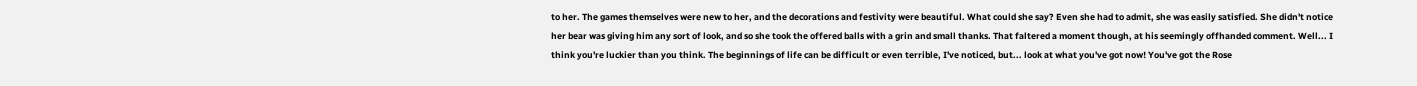to her. The games themselves were new to her, and the decorations and festivity were beautiful. What could she say? Even she had to admit, she was easily satisfied. She didn't notice her bear was giving him any sort of look, and so she took the offered balls with a grin and small thanks. That faltered a moment though, at his seemingly offhanded comment. Well... I think you're luckier than you think. The beginnings of life can be difficult or even terrible, I've noticed, but... look at what you've got now! You've got the Rose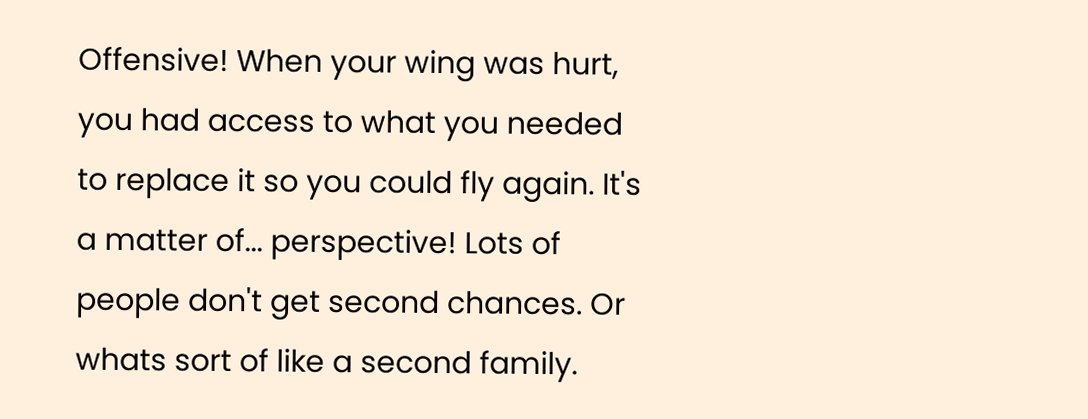Offensive! When your wing was hurt, you had access to what you needed to replace it so you could fly again. It's a matter of... perspective! Lots of people don't get second chances. Or whats sort of like a second family.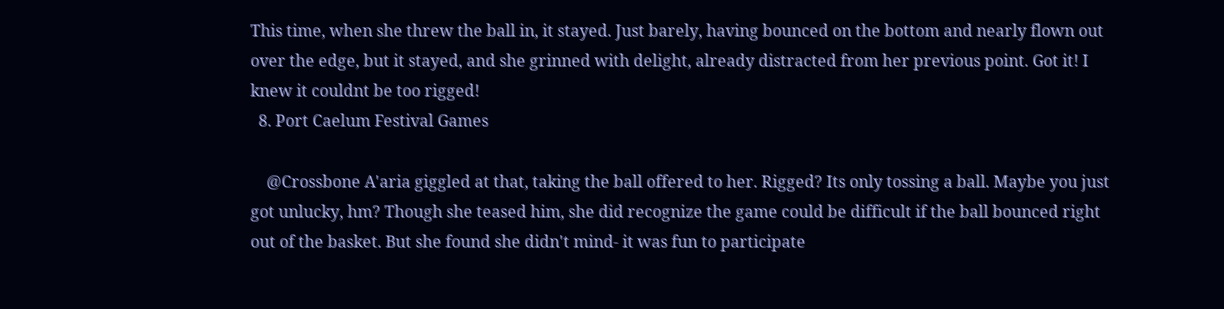This time, when she threw the ball in, it stayed. Just barely, having bounced on the bottom and nearly flown out over the edge, but it stayed, and she grinned with delight, already distracted from her previous point. Got it! I knew it couldnt be too rigged!
  8. Port Caelum Festival Games

    @Crossbone A'aria giggled at that, taking the ball offered to her. Rigged? Its only tossing a ball. Maybe you just got unlucky, hm? Though she teased him, she did recognize the game could be difficult if the ball bounced right out of the basket. But she found she didn't mind- it was fun to participate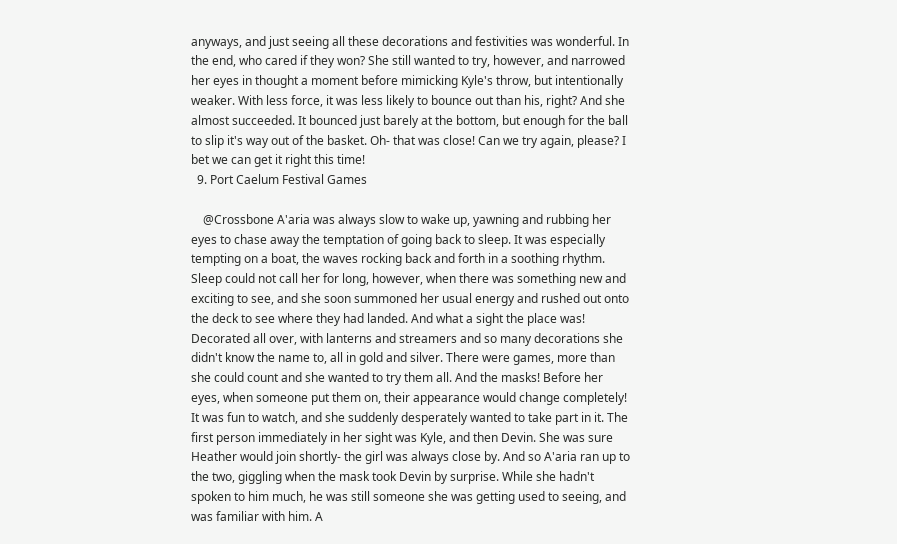anyways, and just seeing all these decorations and festivities was wonderful. In the end, who cared if they won? She still wanted to try, however, and narrowed her eyes in thought a moment before mimicking Kyle's throw, but intentionally weaker. With less force, it was less likely to bounce out than his, right? And she almost succeeded. It bounced just barely at the bottom, but enough for the ball to slip it's way out of the basket. Oh- that was close! Can we try again, please? I bet we can get it right this time!
  9. Port Caelum Festival Games

    @Crossbone A'aria was always slow to wake up, yawning and rubbing her eyes to chase away the temptation of going back to sleep. It was especially tempting on a boat, the waves rocking back and forth in a soothing rhythm. Sleep could not call her for long, however, when there was something new and exciting to see, and she soon summoned her usual energy and rushed out onto the deck to see where they had landed. And what a sight the place was! Decorated all over, with lanterns and streamers and so many decorations she didn't know the name to, all in gold and silver. There were games, more than she could count and she wanted to try them all. And the masks! Before her eyes, when someone put them on, their appearance would change completely! It was fun to watch, and she suddenly desperately wanted to take part in it. The first person immediately in her sight was Kyle, and then Devin. She was sure Heather would join shortly- the girl was always close by. And so A'aria ran up to the two, giggling when the mask took Devin by surprise. While she hadn't spoken to him much, he was still someone she was getting used to seeing, and was familiar with him. A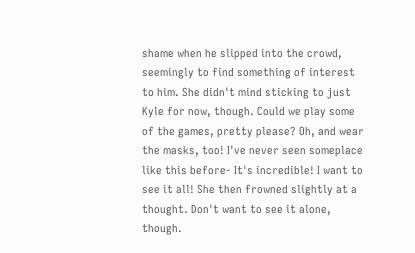shame when he slipped into the crowd, seemingly to find something of interest to him. She didn't mind sticking to just Kyle for now, though. Could we play some of the games, pretty please? Oh, and wear the masks, too! I've never seen someplace like this before- It's incredible! I want to see it all! She then frowned slightly at a thought. Don't want to see it alone, though.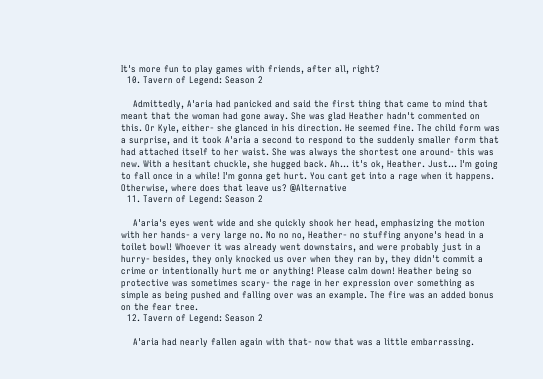It's more fun to play games with friends, after all, right?
  10. Tavern of Legend: Season 2

    Admittedly, A'aria had panicked and said the first thing that came to mind that meant that the woman had gone away. She was glad Heather hadn't commented on this. Or Kyle, either- she glanced in his direction. He seemed fine. The child form was a surprise, and it took A'aria a second to respond to the suddenly smaller form that had attached itself to her waist. She was always the shortest one around- this was new. With a hesitant chuckle, she hugged back. Ah... it's ok, Heather. Just... I'm going to fall once in a while! I'm gonna get hurt. You cant get into a rage when it happens. Otherwise, where does that leave us? @Alternative
  11. Tavern of Legend: Season 2

    A'aria's eyes went wide and she quickly shook her head, emphasizing the motion with her hands- a very large no. No no no, Heather- no stuffing anyone's head in a toilet bowl! Whoever it was already went downstairs, and were probably just in a hurry- besides, they only knocked us over when they ran by, they didn't commit a crime or intentionally hurt me or anything! Please calm down! Heather being so protective was sometimes scary- the rage in her expression over something as simple as being pushed and falling over was an example. The fire was an added bonus on the fear tree.
  12. Tavern of Legend: Season 2

    A'aria had nearly fallen again with that- now that was a little embarrassing.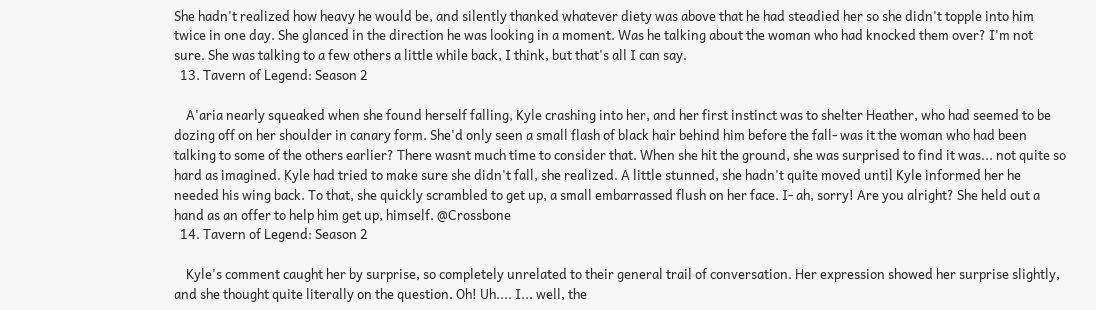She hadn't realized how heavy he would be, and silently thanked whatever diety was above that he had steadied her so she didn't topple into him twice in one day. She glanced in the direction he was looking in a moment. Was he talking about the woman who had knocked them over? I'm not sure. She was talking to a few others a little while back, I think, but that's all I can say.
  13. Tavern of Legend: Season 2

    A'aria nearly squeaked when she found herself falling, Kyle crashing into her, and her first instinct was to shelter Heather, who had seemed to be dozing off on her shoulder in canary form. She'd only seen a small flash of black hair behind him before the fall- was it the woman who had been talking to some of the others earlier? There wasnt much time to consider that. When she hit the ground, she was surprised to find it was... not quite so hard as imagined. Kyle had tried to make sure she didn't fall, she realized. A little stunned, she hadn't quite moved until Kyle informed her he needed his wing back. To that, she quickly scrambled to get up, a small embarrassed flush on her face. I- ah, sorry! Are you alright? She held out a hand as an offer to help him get up, himself. @Crossbone
  14. Tavern of Legend: Season 2

    Kyle's comment caught her by surprise, so completely unrelated to their general trail of conversation. Her expression showed her surprise slightly, and she thought quite literally on the question. Oh! Uh.... I... well, the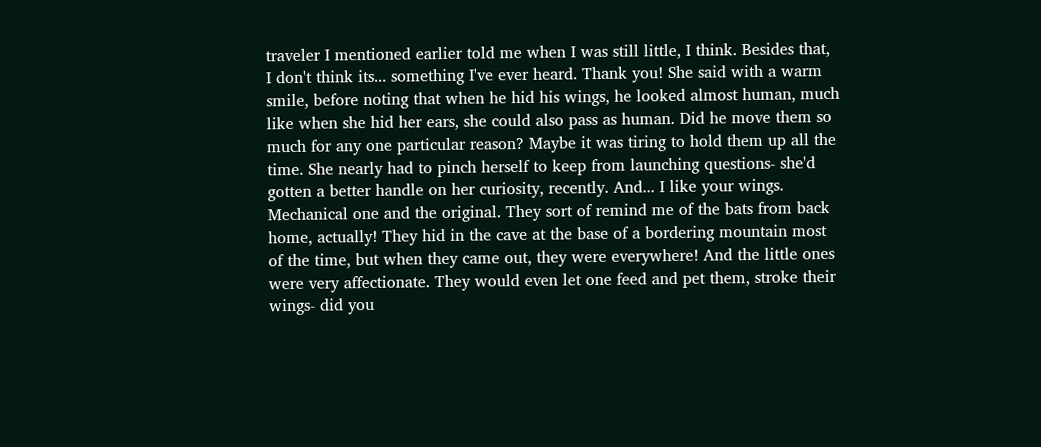traveler I mentioned earlier told me when I was still little, I think. Besides that, I don't think its... something I've ever heard. Thank you! She said with a warm smile, before noting that when he hid his wings, he looked almost human, much like when she hid her ears, she could also pass as human. Did he move them so much for any one particular reason? Maybe it was tiring to hold them up all the time. She nearly had to pinch herself to keep from launching questions- she'd gotten a better handle on her curiosity, recently. And... I like your wings. Mechanical one and the original. They sort of remind me of the bats from back home, actually! They hid in the cave at the base of a bordering mountain most of the time, but when they came out, they were everywhere! And the little ones were very affectionate. They would even let one feed and pet them, stroke their wings- did you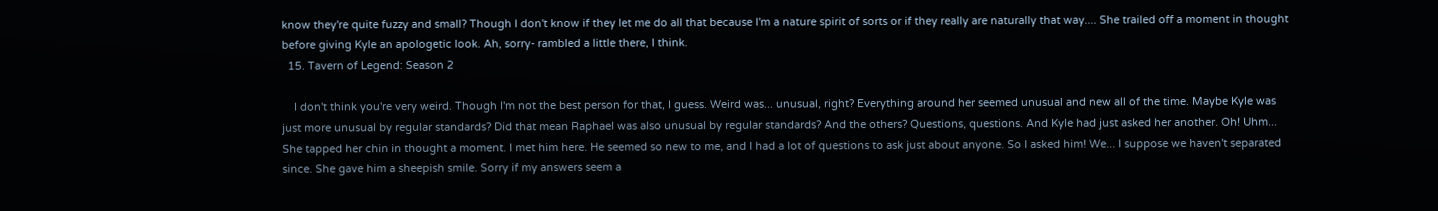know they're quite fuzzy and small? Though I don't know if they let me do all that because I'm a nature spirit of sorts or if they really are naturally that way.... She trailed off a moment in thought before giving Kyle an apologetic look. Ah, sorry- rambled a little there, I think.
  15. Tavern of Legend: Season 2

    I don't think you're very weird. Though I'm not the best person for that, I guess. Weird was... unusual, right? Everything around her seemed unusual and new all of the time. Maybe Kyle was just more unusual by regular standards? Did that mean Raphael was also unusual by regular standards? And the others? Questions, questions. And Kyle had just asked her another. Oh! Uhm... She tapped her chin in thought a moment. I met him here. He seemed so new to me, and I had a lot of questions to ask just about anyone. So I asked him! We... I suppose we haven't separated since. She gave him a sheepish smile. Sorry if my answers seem a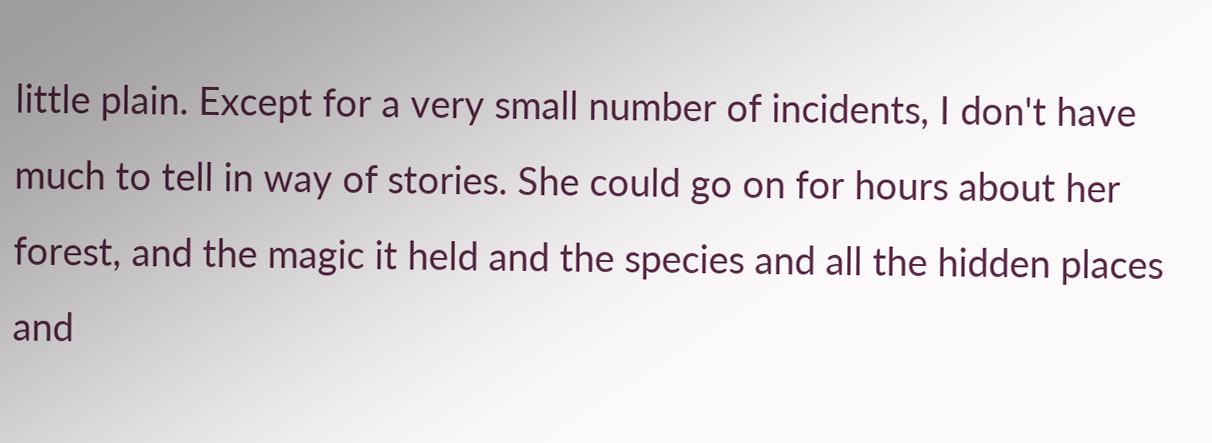little plain. Except for a very small number of incidents, I don't have much to tell in way of stories. She could go on for hours about her forest, and the magic it held and the species and all the hidden places and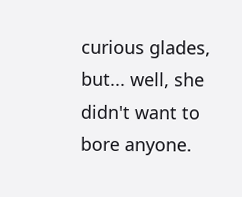curious glades, but... well, she didn't want to bore anyone.